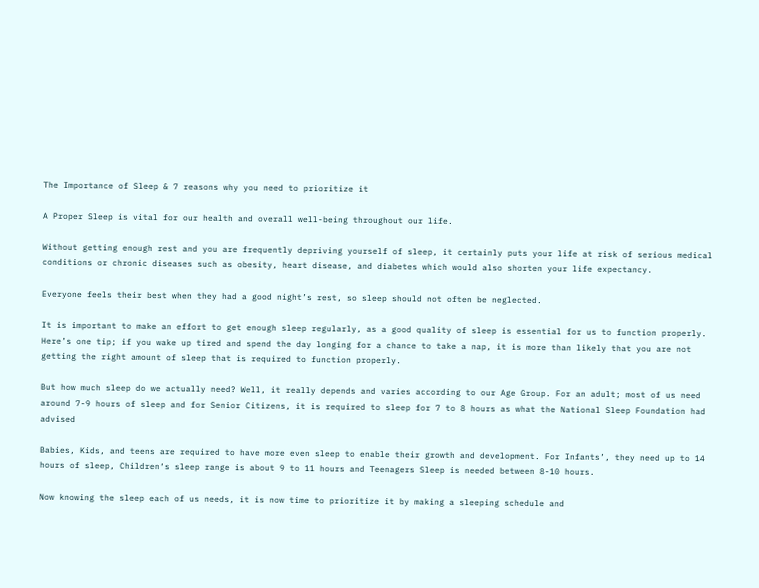The Importance of Sleep & 7 reasons why you need to prioritize it

A Proper Sleep is vital for our health and overall well-being throughout our life.

Without getting enough rest and you are frequently depriving yourself of sleep, it certainly puts your life at risk of serious medical conditions or chronic diseases such as obesity, heart disease, and diabetes which would also shorten your life expectancy.

Everyone feels their best when they had a good night’s rest, so sleep should not often be neglected.

It is important to make an effort to get enough sleep regularly, as a good quality of sleep is essential for us to function properly. Here’s one tip; if you wake up tired and spend the day longing for a chance to take a nap, it is more than likely that you are not getting the right amount of sleep that is required to function properly.

But how much sleep do we actually need? Well, it really depends and varies according to our Age Group. For an adult; most of us need around 7-9 hours of sleep and for Senior Citizens, it is required to sleep for 7 to 8 hours as what the National Sleep Foundation had advised

Babies, Kids, and teens are required to have more even sleep to enable their growth and development. For Infants’, they need up to 14 hours of sleep, Children‘s sleep range is about 9 to 11 hours and Teenagers Sleep is needed between 8-10 hours.

Now knowing the sleep each of us needs, it is now time to prioritize it by making a sleeping schedule and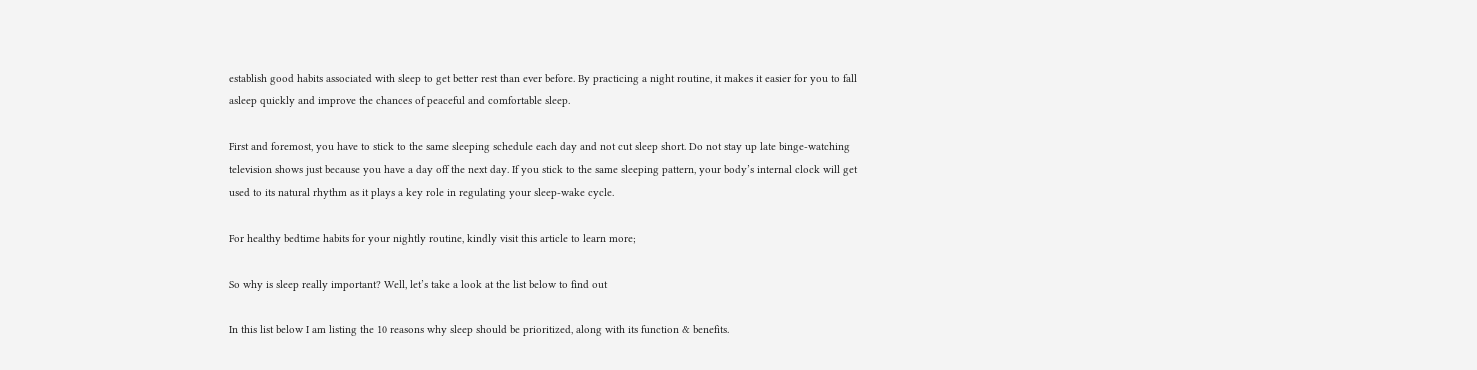establish good habits associated with sleep to get better rest than ever before. By practicing a night routine, it makes it easier for you to fall asleep quickly and improve the chances of peaceful and comfortable sleep.

First and foremost, you have to stick to the same sleeping schedule each day and not cut sleep short. Do not stay up late binge-watching television shows just because you have a day off the next day. If you stick to the same sleeping pattern, your body’s internal clock will get used to its natural rhythm as it plays a key role in regulating your sleep-wake cycle.

For healthy bedtime habits for your nightly routine, kindly visit this article to learn more;

So why is sleep really important? Well, let’s take a look at the list below to find out

In this list below I am listing the 10 reasons why sleep should be prioritized, along with its function & benefits.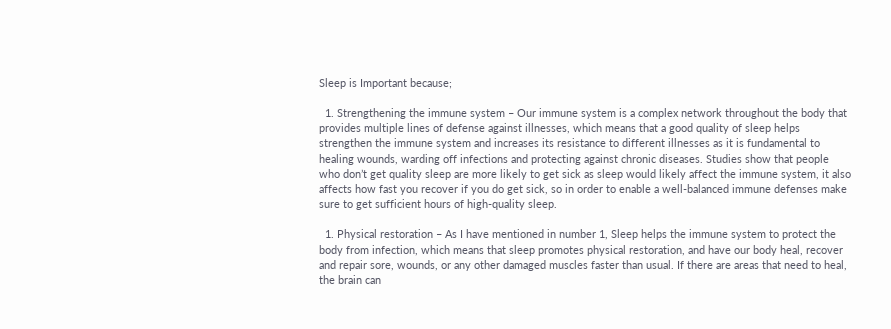Sleep is Important because;

  1. Strengthening the immune system – Our immune system is a complex network throughout the body that provides multiple lines of defense against illnesses, which means that a good quality of sleep helps strengthen the immune system and increases its resistance to different illnesses as it is fundamental to healing wounds, warding off infections and protecting against chronic diseases. Studies show that people who don’t get quality sleep are more likely to get sick as sleep would likely affect the immune system, it also affects how fast you recover if you do get sick, so in order to enable a well-balanced immune defenses make sure to get sufficient hours of high-quality sleep.

  1. Physical restoration – As I have mentioned in number 1, Sleep helps the immune system to protect the body from infection, which means that sleep promotes physical restoration, and have our body heal, recover and repair sore, wounds, or any other damaged muscles faster than usual. If there are areas that need to heal, the brain can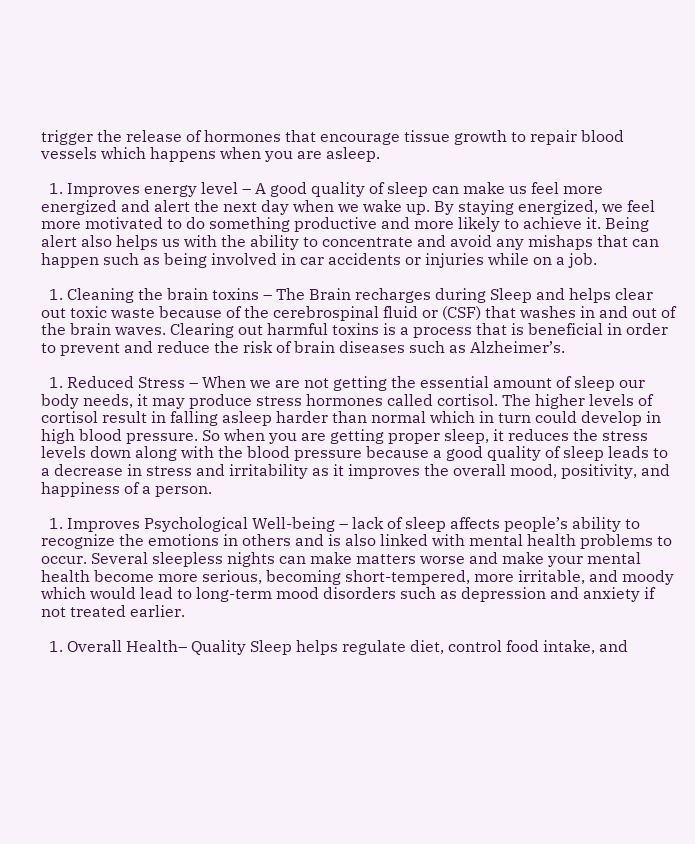trigger the release of hormones that encourage tissue growth to repair blood vessels which happens when you are asleep.

  1. Improves energy level – A good quality of sleep can make us feel more energized and alert the next day when we wake up. By staying energized, we feel more motivated to do something productive and more likely to achieve it. Being alert also helps us with the ability to concentrate and avoid any mishaps that can happen such as being involved in car accidents or injuries while on a job.

  1. Cleaning the brain toxins – The Brain recharges during Sleep and helps clear out toxic waste because of the cerebrospinal fluid or (CSF) that washes in and out of the brain waves. Clearing out harmful toxins is a process that is beneficial in order to prevent and reduce the risk of brain diseases such as Alzheimer’s.

  1. Reduced Stress – When we are not getting the essential amount of sleep our body needs, it may produce stress hormones called cortisol. The higher levels of cortisol result in falling asleep harder than normal which in turn could develop in high blood pressure. So when you are getting proper sleep, it reduces the stress levels down along with the blood pressure because a good quality of sleep leads to a decrease in stress and irritability as it improves the overall mood, positivity, and happiness of a person.

  1. Improves Psychological Well-being – lack of sleep affects people’s ability to recognize the emotions in others and is also linked with mental health problems to occur. Several sleepless nights can make matters worse and make your mental health become more serious, becoming short-tempered, more irritable, and moody which would lead to long-term mood disorders such as depression and anxiety if not treated earlier.

  1. Overall Health– Quality Sleep helps regulate diet, control food intake, and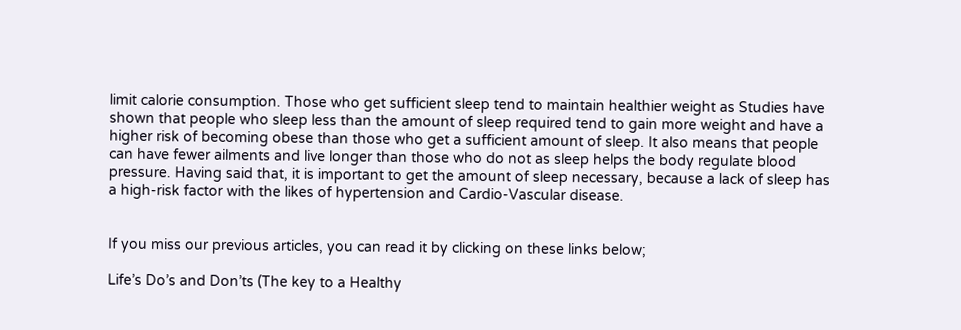limit calorie consumption. Those who get sufficient sleep tend to maintain healthier weight as Studies have shown that people who sleep less than the amount of sleep required tend to gain more weight and have a higher risk of becoming obese than those who get a sufficient amount of sleep. It also means that people can have fewer ailments and live longer than those who do not as sleep helps the body regulate blood pressure. Having said that, it is important to get the amount of sleep necessary, because a lack of sleep has a high-risk factor with the likes of hypertension and Cardio-Vascular disease.


If you miss our previous articles, you can read it by clicking on these links below;

Life’s Do’s and Don’ts (The key to a Healthy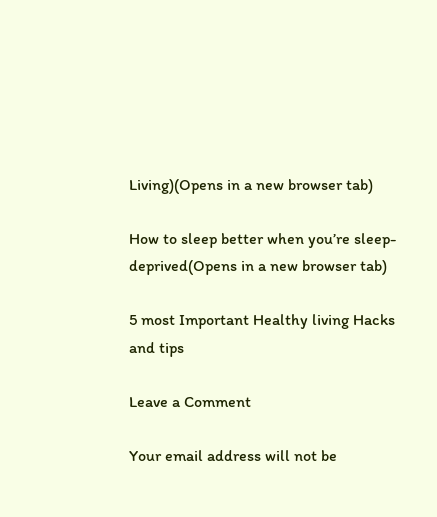Living)(Opens in a new browser tab)

How to sleep better when you’re sleep-deprived(Opens in a new browser tab)

5 most Important Healthy living Hacks and tips

Leave a Comment

Your email address will not be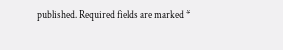published. Required fields are marked *